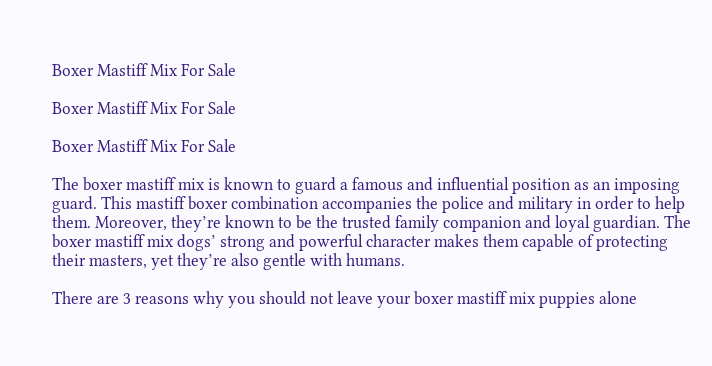Boxer Mastiff Mix For Sale

Boxer Mastiff Mix For Sale

Boxer Mastiff Mix For Sale

The boxer mastiff mix is known to guard a famous and influential position as an imposing guard. This mastiff boxer combination accompanies the police and military in order to help them. Moreover, they’re known to be the trusted family companion and loyal guardian. The boxer mastiff mix dogs’ strong and powerful character makes them capable of protecting their masters, yet they’re also gentle with humans.

There are 3 reasons why you should not leave your boxer mastiff mix puppies alone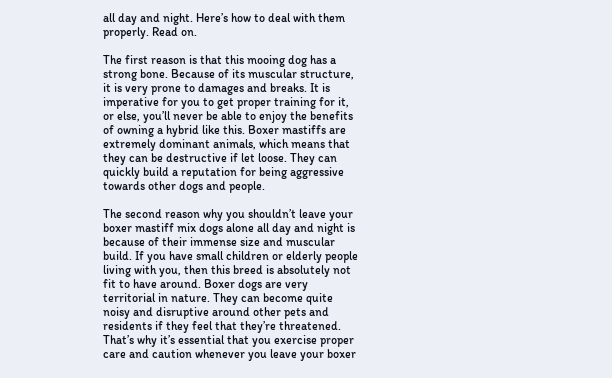all day and night. Here’s how to deal with them properly. Read on.

The first reason is that this mooing dog has a strong bone. Because of its muscular structure, it is very prone to damages and breaks. It is imperative for you to get proper training for it, or else, you’ll never be able to enjoy the benefits of owning a hybrid like this. Boxer mastiffs are extremely dominant animals, which means that they can be destructive if let loose. They can quickly build a reputation for being aggressive towards other dogs and people.

The second reason why you shouldn’t leave your boxer mastiff mix dogs alone all day and night is because of their immense size and muscular build. If you have small children or elderly people living with you, then this breed is absolutely not fit to have around. Boxer dogs are very territorial in nature. They can become quite noisy and disruptive around other pets and residents if they feel that they’re threatened. That’s why it’s essential that you exercise proper care and caution whenever you leave your boxer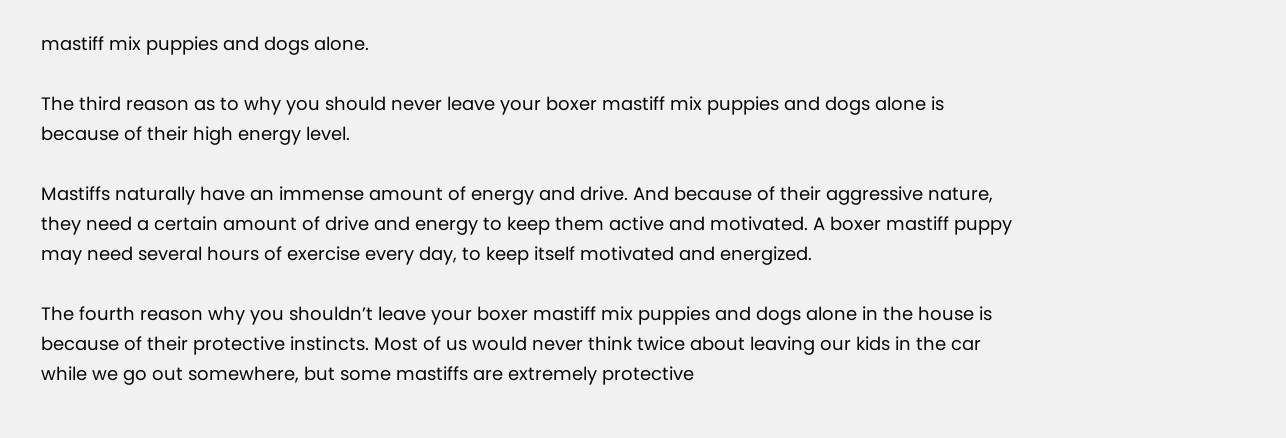mastiff mix puppies and dogs alone.

The third reason as to why you should never leave your boxer mastiff mix puppies and dogs alone is because of their high energy level.

Mastiffs naturally have an immense amount of energy and drive. And because of their aggressive nature, they need a certain amount of drive and energy to keep them active and motivated. A boxer mastiff puppy may need several hours of exercise every day, to keep itself motivated and energized.

The fourth reason why you shouldn’t leave your boxer mastiff mix puppies and dogs alone in the house is because of their protective instincts. Most of us would never think twice about leaving our kids in the car while we go out somewhere, but some mastiffs are extremely protective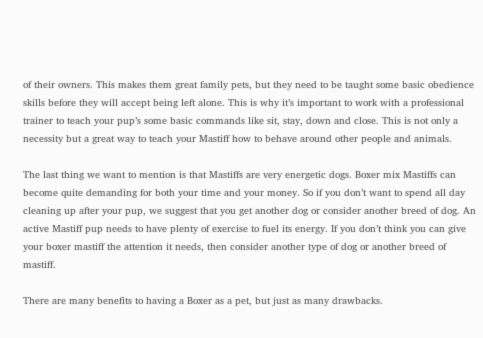of their owners. This makes them great family pets, but they need to be taught some basic obedience skills before they will accept being left alone. This is why it’s important to work with a professional trainer to teach your pup’s some basic commands like sit, stay, down and close. This is not only a necessity but a great way to teach your Mastiff how to behave around other people and animals.

The last thing we want to mention is that Mastiffs are very energetic dogs. Boxer mix Mastiffs can become quite demanding for both your time and your money. So if you don’t want to spend all day cleaning up after your pup, we suggest that you get another dog or consider another breed of dog. An active Mastiff pup needs to have plenty of exercise to fuel its energy. If you don’t think you can give your boxer mastiff the attention it needs, then consider another type of dog or another breed of mastiff.

There are many benefits to having a Boxer as a pet, but just as many drawbacks.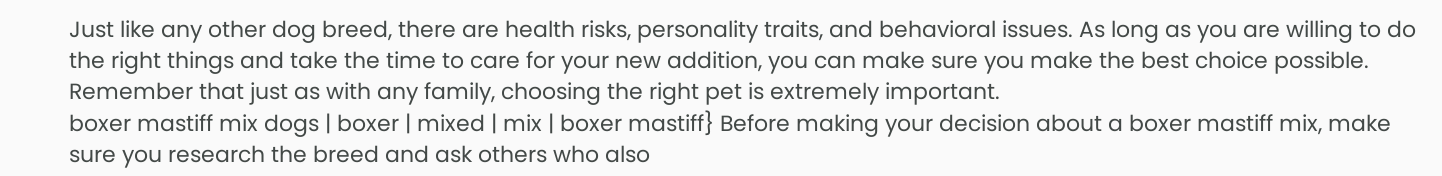Just like any other dog breed, there are health risks, personality traits, and behavioral issues. As long as you are willing to do the right things and take the time to care for your new addition, you can make sure you make the best choice possible. Remember that just as with any family, choosing the right pet is extremely important.
boxer mastiff mix dogs | boxer | mixed | mix | boxer mastiff} Before making your decision about a boxer mastiff mix, make sure you research the breed and ask others who also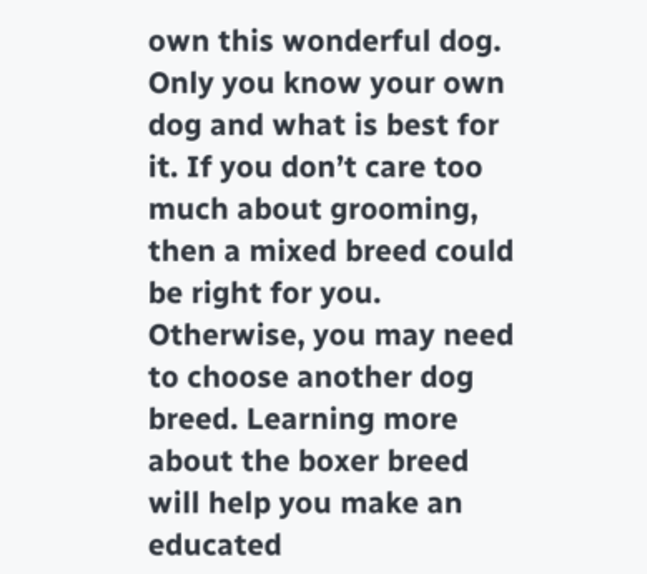own this wonderful dog. Only you know your own dog and what is best for it. If you don’t care too much about grooming, then a mixed breed could be right for you. Otherwise, you may need to choose another dog breed. Learning more about the boxer breed will help you make an educated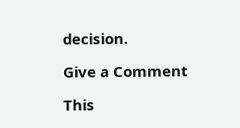decision.

Give a Comment

This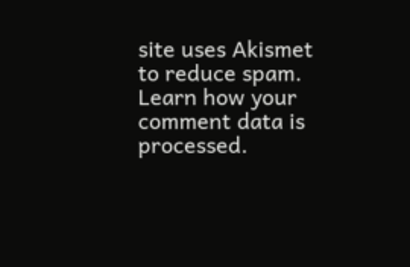site uses Akismet to reduce spam. Learn how your comment data is processed.